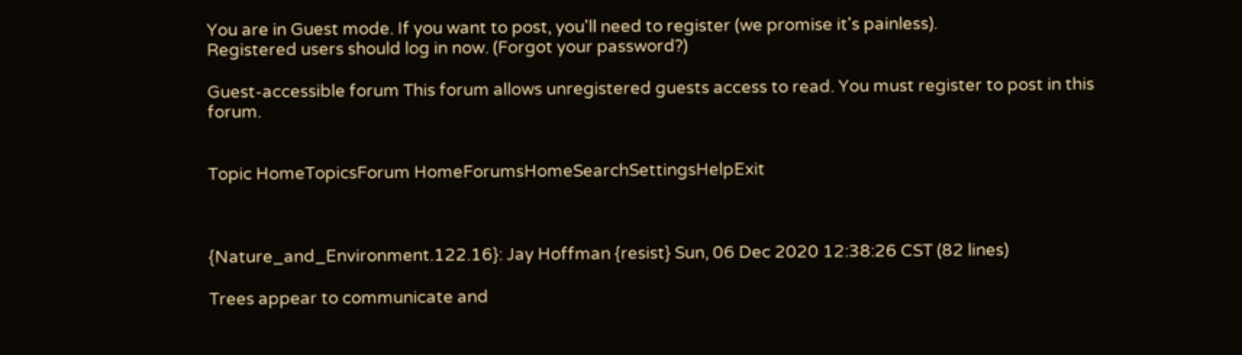You are in Guest mode. If you want to post, you'll need to register (we promise it's painless).
Registered users should log in now. (Forgot your password?)

Guest-accessible forum This forum allows unregistered guests access to read. You must register to post in this forum.


Topic HomeTopicsForum HomeForumsHomeSearchSettingsHelpExit



{Nature_and_Environment.122.16}: Jay Hoffman {resist} Sun, 06 Dec 2020 12:38:26 CST (82 lines)

Trees appear to communicate and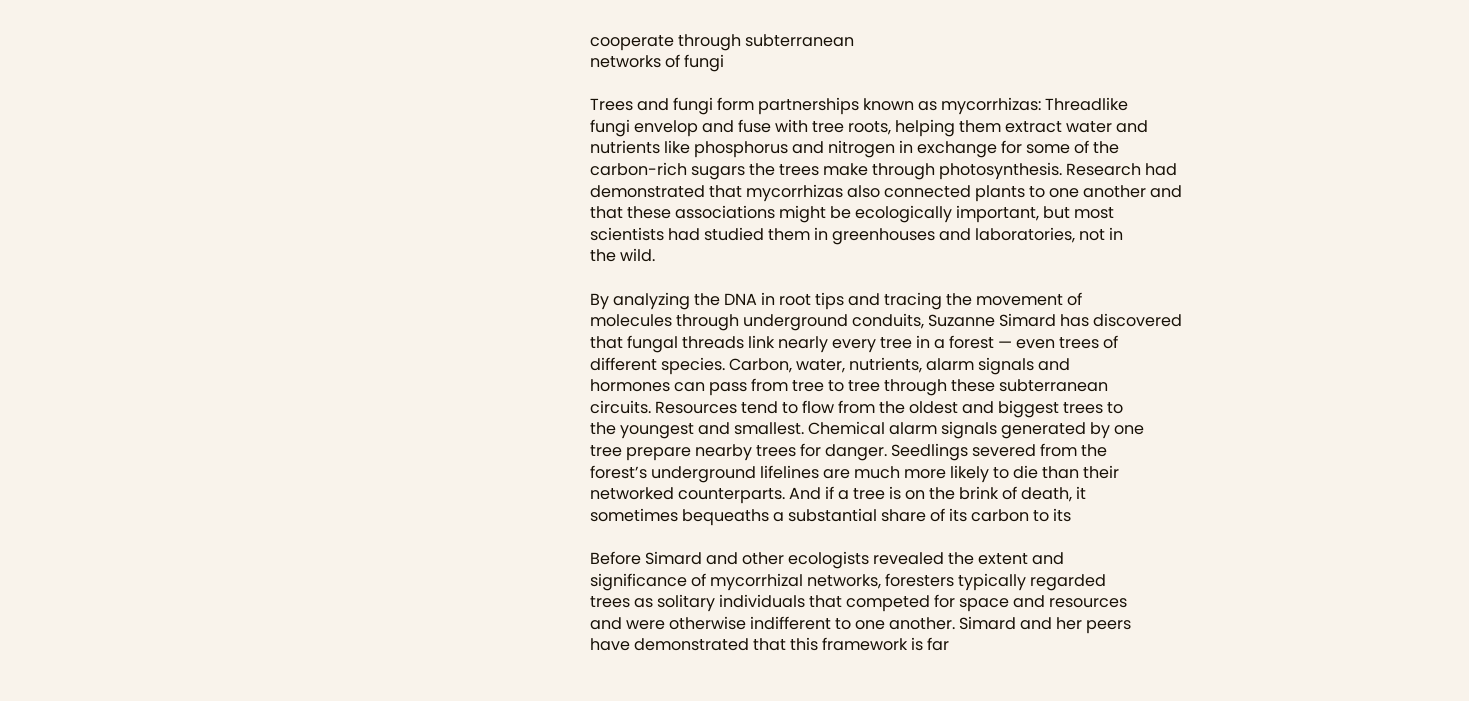cooperate through subterranean
networks of fungi

Trees and fungi form partnerships known as mycorrhizas: Threadlike
fungi envelop and fuse with tree roots, helping them extract water and
nutrients like phosphorus and nitrogen in exchange for some of the
carbon-rich sugars the trees make through photosynthesis. Research had
demonstrated that mycorrhizas also connected plants to one another and
that these associations might be ecologically important, but most
scientists had studied them in greenhouses and laboratories, not in
the wild.

By analyzing the DNA in root tips and tracing the movement of
molecules through underground conduits, Suzanne Simard has discovered
that fungal threads link nearly every tree in a forest — even trees of
different species. Carbon, water, nutrients, alarm signals and
hormones can pass from tree to tree through these subterranean
circuits. Resources tend to flow from the oldest and biggest trees to
the youngest and smallest. Chemical alarm signals generated by one
tree prepare nearby trees for danger. Seedlings severed from the
forest’s underground lifelines are much more likely to die than their
networked counterparts. And if a tree is on the brink of death, it
sometimes bequeaths a substantial share of its carbon to its

Before Simard and other ecologists revealed the extent and
significance of mycorrhizal networks, foresters typically regarded
trees as solitary individuals that competed for space and resources
and were otherwise indifferent to one another. Simard and her peers
have demonstrated that this framework is far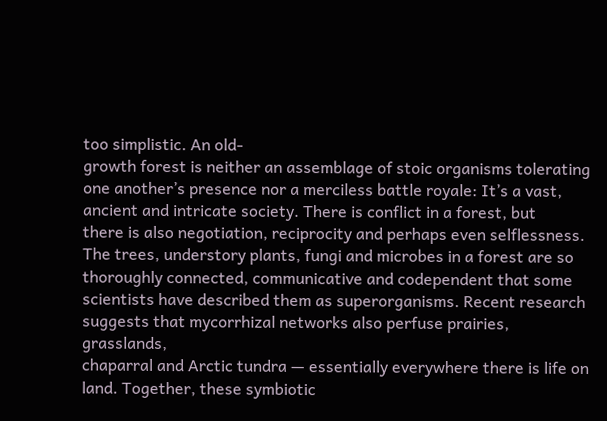too simplistic. An old-
growth forest is neither an assemblage of stoic organisms tolerating
one another’s presence nor a merciless battle royale: It’s a vast,
ancient and intricate society. There is conflict in a forest, but
there is also negotiation, reciprocity and perhaps even selflessness.
The trees, understory plants, fungi and microbes in a forest are so
thoroughly connected, communicative and codependent that some
scientists have described them as superorganisms. Recent research
suggests that mycorrhizal networks also perfuse prairies, grasslands,
chaparral and Arctic tundra — essentially everywhere there is life on
land. Together, these symbiotic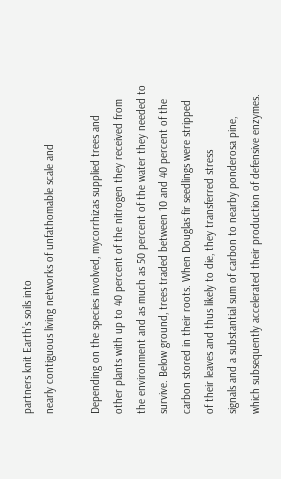partners knit Earth’s soils into
nearly contiguous living networks of unfathomable scale and

Depending on the species involved, mycorrhizas supplied trees and
other plants with up to 40 percent of the nitrogen they received from
the environment and as much as 50 percent of the water they needed to
survive. Below ground, trees traded between 10 and 40 percent of the
carbon stored in their roots. When Douglas fir seedlings were stripped
of their leaves and thus likely to die, they transferred stress
signals and a substantial sum of carbon to nearby ponderosa pine,
which subsequently accelerated their production of defensive enzymes.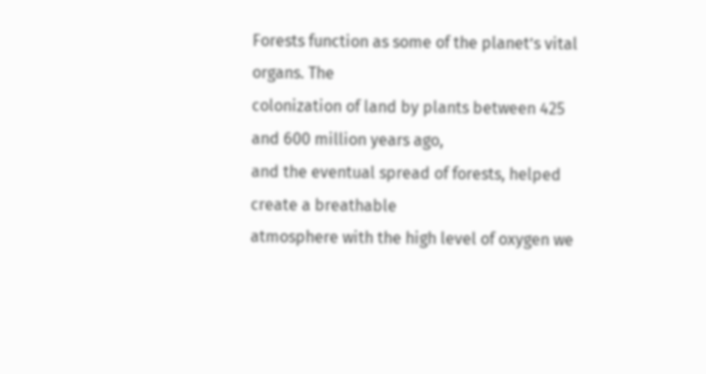Forests function as some of the planet’s vital organs. The
colonization of land by plants between 425 and 600 million years ago,
and the eventual spread of forests, helped create a breathable
atmosphere with the high level of oxygen we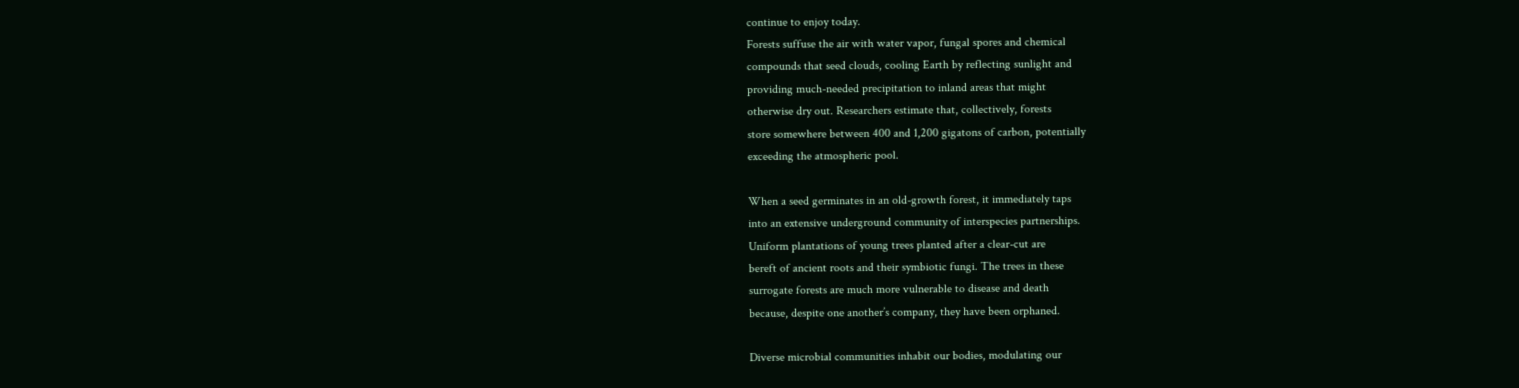continue to enjoy today.
Forests suffuse the air with water vapor, fungal spores and chemical
compounds that seed clouds, cooling Earth by reflecting sunlight and
providing much-needed precipitation to inland areas that might
otherwise dry out. Researchers estimate that, collectively, forests
store somewhere between 400 and 1,200 gigatons of carbon, potentially
exceeding the atmospheric pool.

When a seed germinates in an old-growth forest, it immediately taps
into an extensive underground community of interspecies partnerships.
Uniform plantations of young trees planted after a clear-cut are
bereft of ancient roots and their symbiotic fungi. The trees in these
surrogate forests are much more vulnerable to disease and death
because, despite one another’s company, they have been orphaned.

Diverse microbial communities inhabit our bodies, modulating our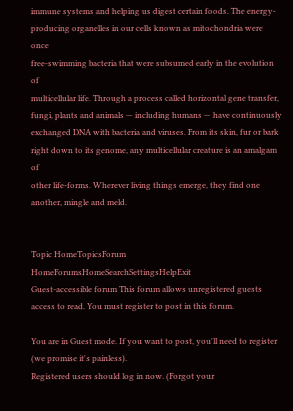immune systems and helping us digest certain foods. The energy-
producing organelles in our cells known as mitochondria were once
free-swimming bacteria that were subsumed early in the evolution of
multicellular life. Through a process called horizontal gene transfer,
fungi, plants and animals — including humans — have continuously
exchanged DNA with bacteria and viruses. From its skin, fur or bark
right down to its genome, any multicellular creature is an amalgam of
other life-forms. Wherever living things emerge, they find one
another, mingle and meld.


Topic HomeTopicsForum HomeForumsHomeSearchSettingsHelpExit
Guest-accessible forum This forum allows unregistered guests access to read. You must register to post in this forum.

You are in Guest mode. If you want to post, you'll need to register (we promise it's painless).
Registered users should log in now. (Forgot your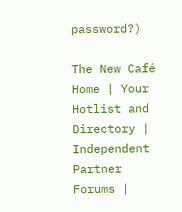password?)

The New Café  Home | Your Hotlist and Directory | Independent Partner Forums |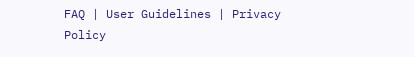FAQ | User Guidelines | Privacy Policy